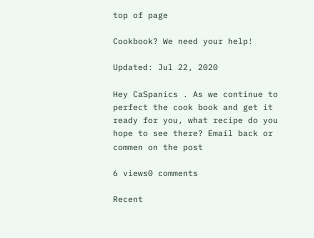top of page

Cookbook? We need your help!

Updated: Jul 22, 2020

Hey CaSpanics . As we continue to perfect the cook book and get it ready for you, what recipe do you hope to see there? Email back or commen on the post

6 views0 comments

Recent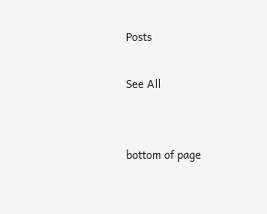Posts

See All


bottom of page